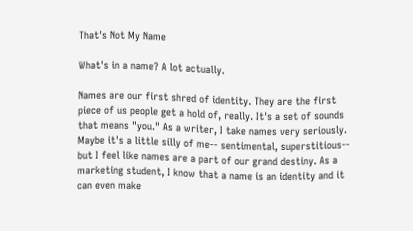That's Not My Name

What's in a name? A lot actually.

Names are our first shred of identity. They are the first piece of us people get a hold of, really. It's a set of sounds that means "you." As a writer, I take names very seriously. Maybe it's a little silly of me-- sentimental, superstitious-- but I feel like names are a part of our grand destiny. As a marketing student, I know that a name is an identity and it can even make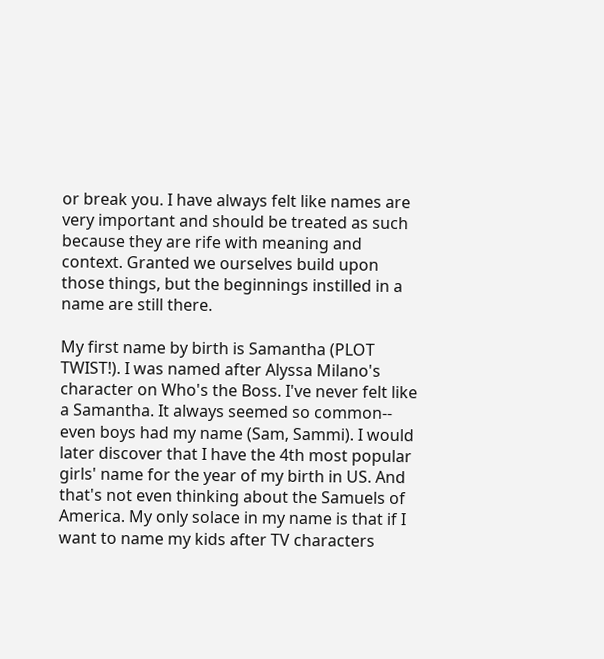or break you. I have always felt like names are very important and should be treated as such because they are rife with meaning and context. Granted we ourselves build upon those things, but the beginnings instilled in a name are still there.

My first name by birth is Samantha (PLOT TWIST!). I was named after Alyssa Milano's character on Who's the Boss. I've never felt like a Samantha. It always seemed so common-- even boys had my name (Sam, Sammi). I would later discover that I have the 4th most popular girls' name for the year of my birth in US. And that's not even thinking about the Samuels of America. My only solace in my name is that if I want to name my kids after TV characters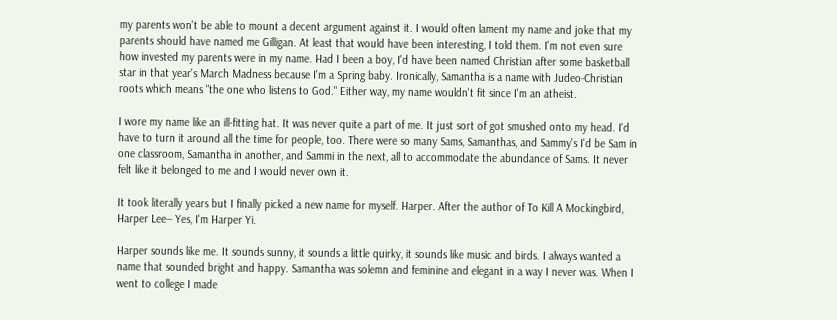my parents won't be able to mount a decent argument against it. I would often lament my name and joke that my parents should have named me Gilligan. At least that would have been interesting, I told them. I'm not even sure how invested my parents were in my name. Had I been a boy, I'd have been named Christian after some basketball star in that year's March Madness because I'm a Spring baby. Ironically, Samantha is a name with Judeo-Christian roots which means "the one who listens to God." Either way, my name wouldn't fit since I'm an atheist.

I wore my name like an ill-fitting hat. It was never quite a part of me. It just sort of got smushed onto my head. I'd have to turn it around all the time for people, too. There were so many Sams, Samanthas, and Sammy's I'd be Sam in one classroom, Samantha in another, and Sammi in the next, all to accommodate the abundance of Sams. It never felt like it belonged to me and I would never own it.

It took literally years but I finally picked a new name for myself. Harper. After the author of To Kill A Mockingbird, Harper Lee-- Yes, I'm Harper Yi.

Harper sounds like me. It sounds sunny, it sounds a little quirky, it sounds like music and birds. I always wanted a name that sounded bright and happy. Samantha was solemn and feminine and elegant in a way I never was. When I went to college I made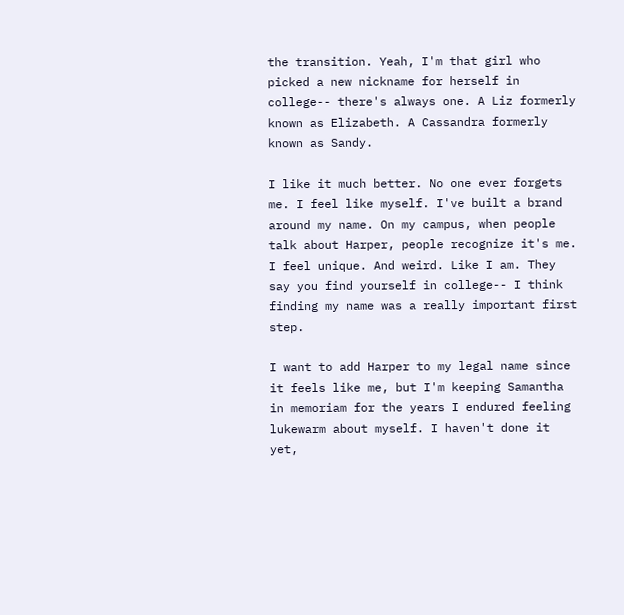the transition. Yeah, I'm that girl who picked a new nickname for herself in college-- there's always one. A Liz formerly known as Elizabeth. A Cassandra formerly known as Sandy.

I like it much better. No one ever forgets me. I feel like myself. I've built a brand around my name. On my campus, when people talk about Harper, people recognize it's me. I feel unique. And weird. Like I am. They say you find yourself in college-- I think finding my name was a really important first step.

I want to add Harper to my legal name since it feels like me, but I'm keeping Samantha in memoriam for the years I endured feeling lukewarm about myself. I haven't done it yet,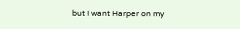but I want Harper on my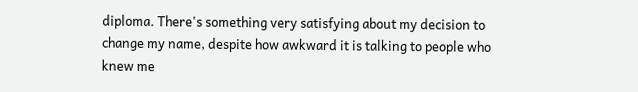diploma. There's something very satisfying about my decision to change my name, despite how awkward it is talking to people who knew me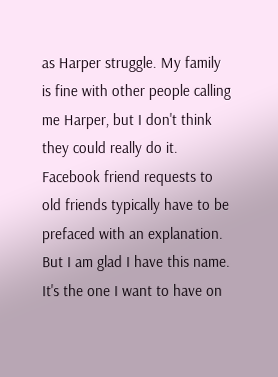as Harper struggle. My family is fine with other people calling me Harper, but I don't think they could really do it. Facebook friend requests to old friends typically have to be prefaced with an explanation. But I am glad I have this name. It's the one I want to have on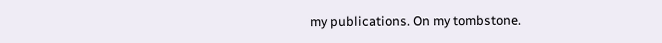my publications. On my tombstone.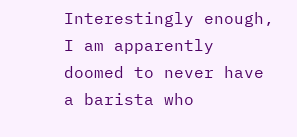Interestingly enough, I am apparently doomed to never have a barista who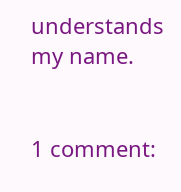understands my name.


1 comment: